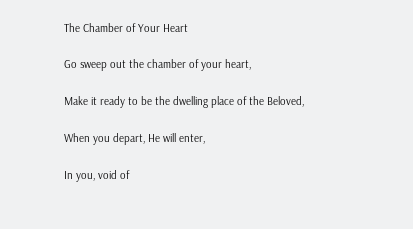The Chamber of Your Heart

Go sweep out the chamber of your heart,

Make it ready to be the dwelling place of the Beloved,

When you depart, He will enter,

In you, void of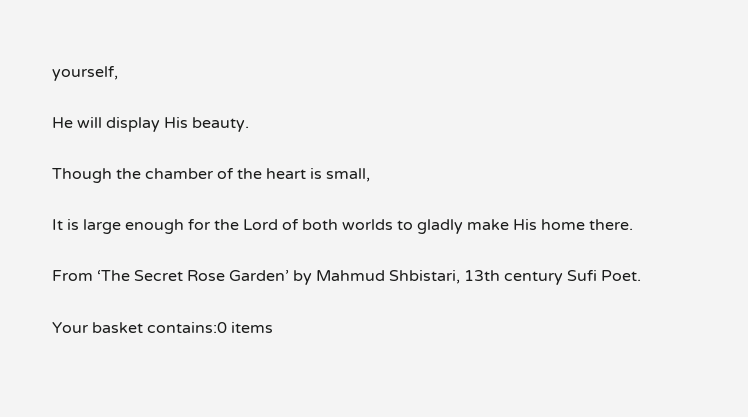yourself,

He will display His beauty.

Though the chamber of the heart is small,

It is large enough for the Lord of both worlds to gladly make His home there.

From ‘The Secret Rose Garden’ by Mahmud Shbistari, 13th century Sufi Poet.

Your basket contains:0 items